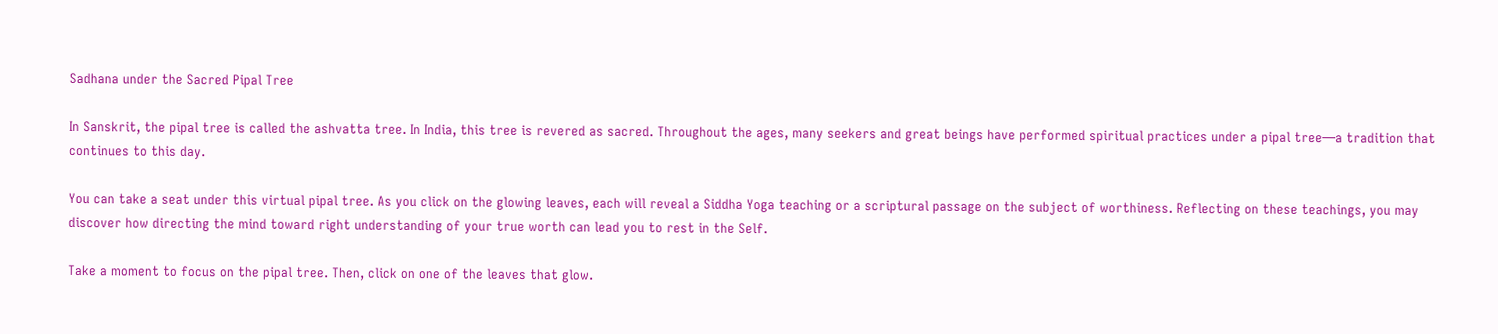Sadhana under the Sacred Pipal Tree

In Sanskrit, the pipal tree is called the ashvatta tree. In India, this tree is revered as sacred. Throughout the ages, many seekers and great beings have performed spiritual practices under a pipal tree—a tradition that continues to this day.

You can take a seat under this virtual pipal tree. As you click on the glowing leaves, each will reveal a Siddha Yoga teaching or a scriptural passage on the subject of worthiness. Reflecting on these teachings, you may discover how directing the mind toward right understanding of your true worth can lead you to rest in the Self.

Take a moment to focus on the pipal tree. Then, click on one of the leaves that glow.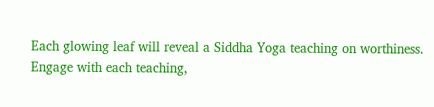Each glowing leaf will reveal a Siddha Yoga teaching on worthiness. Engage with each teaching,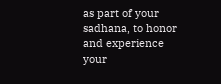as part of your sadhana, to honor and experience your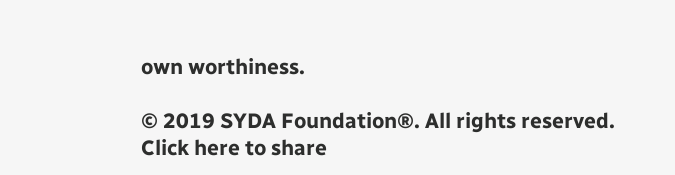own worthiness.

© 2019 SYDA Foundation®. All rights reserved.
Click here to share